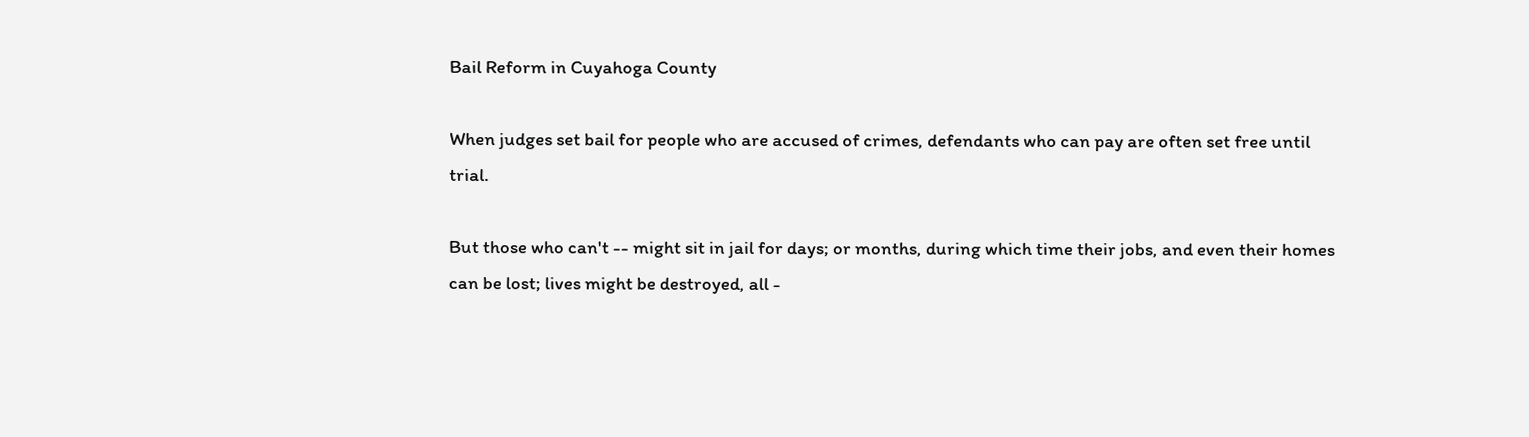Bail Reform in Cuyahoga County

When judges set bail for people who are accused of crimes, defendants who can pay are often set free until trial.

But those who can't -- might sit in jail for days; or months, during which time their jobs, and even their homes can be lost; lives might be destroyed, all -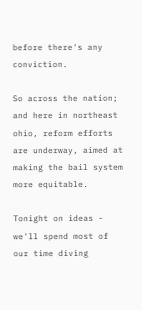before there's any conviction.

So across the nation; and here in northeast ohio, reform efforts are underway, aimed at making the bail system more equitable.

Tonight on ideas - we'll spend most of our time diving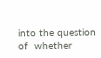into the question of  whether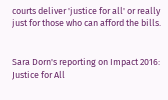courts deliver 'justice for all' or really just for those who can afford the bills.


Sara Dorn's reporting on Impact 2016: Justice for All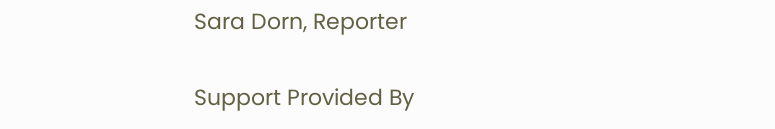Sara Dorn, Reporter

Support Provided By